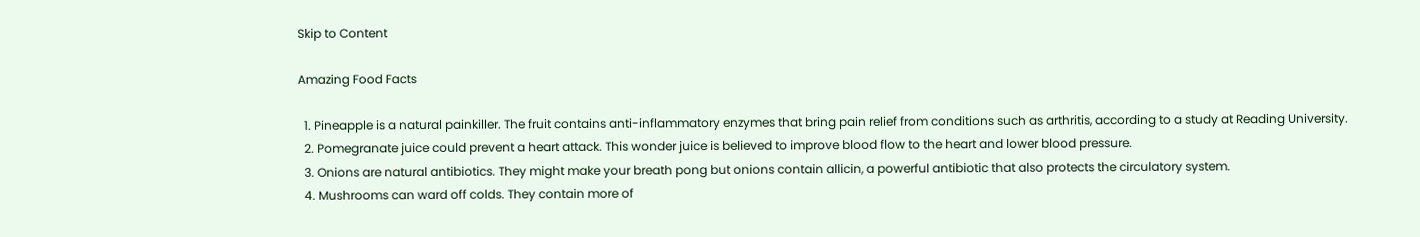Skip to Content

Amazing Food Facts

  1. Pineapple is a natural painkiller. The fruit contains anti-inflammatory enzymes that bring pain relief from conditions such as arthritis, according to a study at Reading University.
  2. Pomegranate juice could prevent a heart attack. This wonder juice is believed to improve blood flow to the heart and lower blood pressure.
  3. Onions are natural antibiotics. They might make your breath pong but onions contain allicin, a powerful antibiotic that also protects the circulatory system.
  4. Mushrooms can ward off colds. They contain more of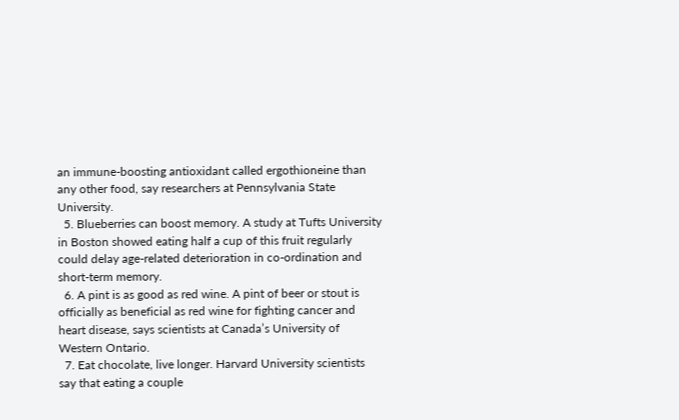an immune-boosting antioxidant called ergothioneine than any other food, say researchers at Pennsylvania State University.
  5. Blueberries can boost memory. A study at Tufts University in Boston showed eating half a cup of this fruit regularly could delay age-related deterioration in co-ordination and short-term memory.
  6. A pint is as good as red wine. A pint of beer or stout is officially as beneficial as red wine for fighting cancer and heart disease, says scientists at Canada’s University of Western Ontario.
  7. Eat chocolate, live longer. Harvard University scientists say that eating a couple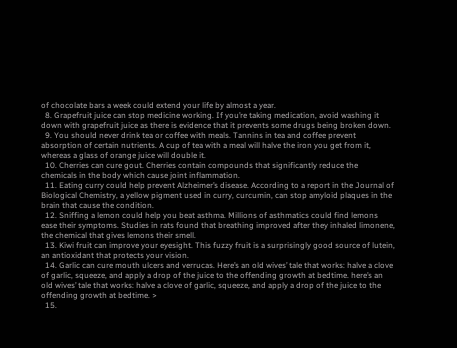of chocolate bars a week could extend your life by almost a year.
  8. Grapefruit juice can stop medicine working. If you’re taking medication, avoid washing it down with grapefruit juice as there is evidence that it prevents some drugs being broken down.
  9. You should never drink tea or coffee with meals. Tannins in tea and coffee prevent absorption of certain nutrients. A cup of tea with a meal will halve the iron you get from it, whereas a glass of orange juice will double it.
  10. Cherries can cure gout. Cherries contain compounds that significantly reduce the chemicals in the body which cause joint inflammation.
  11. Eating curry could help prevent Alzheimer’s disease. According to a report in the Journal of Biological Chemistry, a yellow pigment used in curry, curcumin, can stop amyloid plaques in the brain that cause the condition.
  12. Sniffing a lemon could help you beat asthma. Millions of asthmatics could find lemons ease their symptoms. Studies in rats found that breathing improved after they inhaled limonene, the chemical that gives lemons their smell.
  13. Kiwi fruit can improve your eyesight. This fuzzy fruit is a surprisingly good source of lutein, an antioxidant that protects your vision.
  14. Garlic can cure mouth ulcers and verrucas. Here’s an old wives’ tale that works: halve a clove of garlic, squeeze, and apply a drop of the juice to the offending growth at bedtime. here’s an old wives’ tale that works: halve a clove of garlic, squeeze, and apply a drop of the juice to the offending growth at bedtime. >
  15.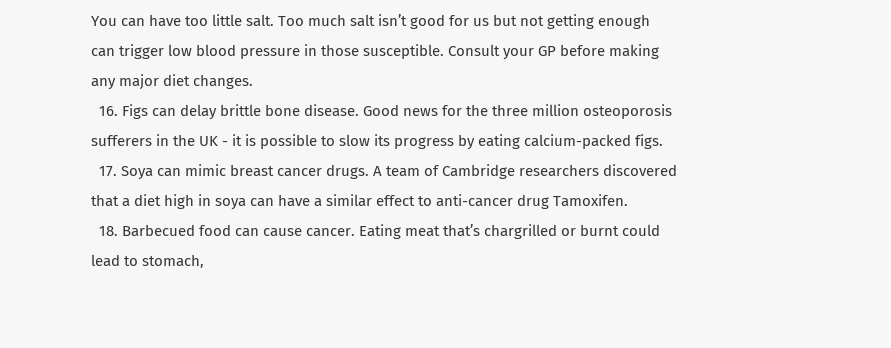You can have too little salt. Too much salt isn’t good for us but not getting enough can trigger low blood pressure in those susceptible. Consult your GP before making any major diet changes.
  16. Figs can delay brittle bone disease. Good news for the three million osteoporosis sufferers in the UK - it is possible to slow its progress by eating calcium-packed figs.
  17. Soya can mimic breast cancer drugs. A team of Cambridge researchers discovered that a diet high in soya can have a similar effect to anti-cancer drug Tamoxifen.
  18. Barbecued food can cause cancer. Eating meat that’s chargrilled or burnt could lead to stomach,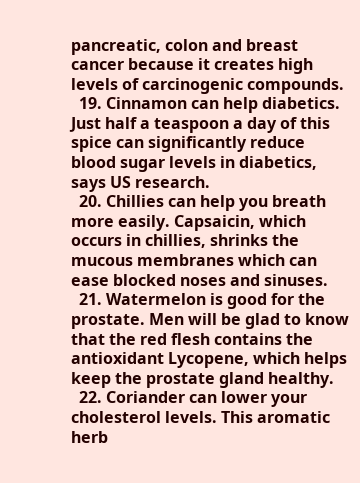pancreatic, colon and breast cancer because it creates high levels of carcinogenic compounds.
  19. Cinnamon can help diabetics. Just half a teaspoon a day of this spice can significantly reduce blood sugar levels in diabetics, says US research.
  20. Chillies can help you breath more easily. Capsaicin, which occurs in chillies, shrinks the mucous membranes which can ease blocked noses and sinuses.
  21. Watermelon is good for the prostate. Men will be glad to know that the red flesh contains the antioxidant Lycopene, which helps keep the prostate gland healthy.
  22. Coriander can lower your cholesterol levels. This aromatic herb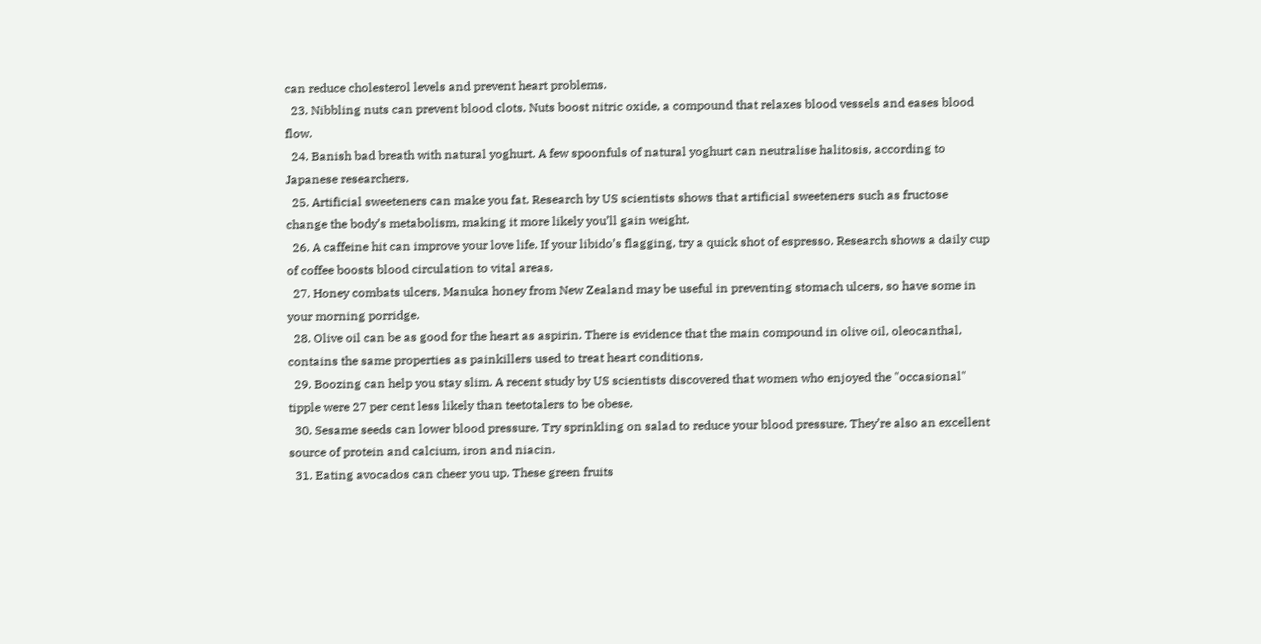can reduce cholesterol levels and prevent heart problems.
  23. Nibbling nuts can prevent blood clots. Nuts boost nitric oxide, a compound that relaxes blood vessels and eases blood flow.
  24. Banish bad breath with natural yoghurt. A few spoonfuls of natural yoghurt can neutralise halitosis, according to Japanese researchers.
  25. Artificial sweeteners can make you fat. Research by US scientists shows that artificial sweeteners such as fructose change the body’s metabolism, making it more likely you’ll gain weight.
  26. A caffeine hit can improve your love life. If your libido’s flagging, try a quick shot of espresso. Research shows a daily cup of coffee boosts blood circulation to vital areas.
  27. Honey combats ulcers. Manuka honey from New Zealand may be useful in preventing stomach ulcers, so have some in your morning porridge.
  28. Olive oil can be as good for the heart as aspirin. There is evidence that the main compound in olive oil, oleocanthal, contains the same properties as painkillers used to treat heart conditions.
  29. Boozing can help you stay slim. A recent study by US scientists discovered that women who enjoyed the "occasional" tipple were 27 per cent less likely than teetotalers to be obese.
  30. Sesame seeds can lower blood pressure. Try sprinkling on salad to reduce your blood pressure. They’re also an excellent source of protein and calcium, iron and niacin.
  31. Eating avocados can cheer you up. These green fruits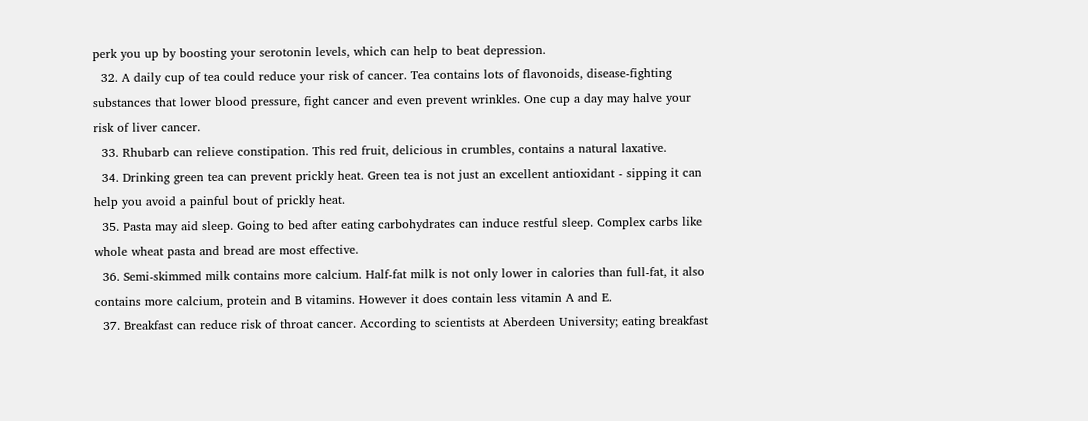perk you up by boosting your serotonin levels, which can help to beat depression.
  32. A daily cup of tea could reduce your risk of cancer. Tea contains lots of flavonoids, disease-fighting substances that lower blood pressure, fight cancer and even prevent wrinkles. One cup a day may halve your risk of liver cancer.
  33. Rhubarb can relieve constipation. This red fruit, delicious in crumbles, contains a natural laxative.
  34. Drinking green tea can prevent prickly heat. Green tea is not just an excellent antioxidant - sipping it can help you avoid a painful bout of prickly heat.
  35. Pasta may aid sleep. Going to bed after eating carbohydrates can induce restful sleep. Complex carbs like whole wheat pasta and bread are most effective.
  36. Semi-skimmed milk contains more calcium. Half-fat milk is not only lower in calories than full-fat, it also contains more calcium, protein and B vitamins. However it does contain less vitamin A and E.
  37. Breakfast can reduce risk of throat cancer. According to scientists at Aberdeen University; eating breakfast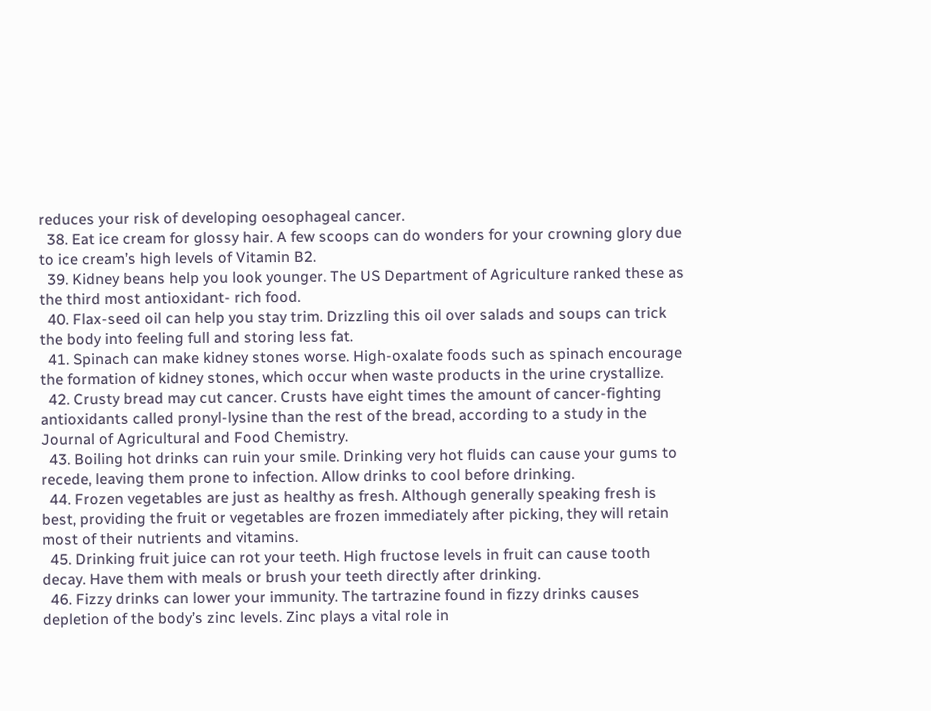reduces your risk of developing oesophageal cancer.
  38. Eat ice cream for glossy hair. A few scoops can do wonders for your crowning glory due to ice cream’s high levels of Vitamin B2.
  39. Kidney beans help you look younger. The US Department of Agriculture ranked these as the third most antioxidant- rich food.
  40. Flax-seed oil can help you stay trim. Drizzling this oil over salads and soups can trick the body into feeling full and storing less fat.
  41. Spinach can make kidney stones worse. High-oxalate foods such as spinach encourage the formation of kidney stones, which occur when waste products in the urine crystallize.
  42. Crusty bread may cut cancer. Crusts have eight times the amount of cancer-fighting antioxidants called pronyl-lysine than the rest of the bread, according to a study in the Journal of Agricultural and Food Chemistry.
  43. Boiling hot drinks can ruin your smile. Drinking very hot fluids can cause your gums to recede, leaving them prone to infection. Allow drinks to cool before drinking.
  44. Frozen vegetables are just as healthy as fresh. Although generally speaking fresh is best, providing the fruit or vegetables are frozen immediately after picking, they will retain most of their nutrients and vitamins.
  45. Drinking fruit juice can rot your teeth. High fructose levels in fruit can cause tooth decay. Have them with meals or brush your teeth directly after drinking.
  46. Fizzy drinks can lower your immunity. The tartrazine found in fizzy drinks causes depletion of the body’s zinc levels. Zinc plays a vital role in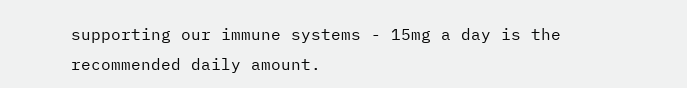supporting our immune systems - 15mg a day is the recommended daily amount.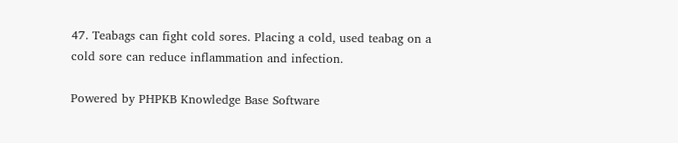47. Teabags can fight cold sores. Placing a cold, used teabag on a cold sore can reduce inflammation and infection.

Powered by PHPKB Knowledge Base Software